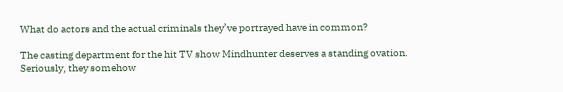What do actors and the actual criminals they’ve portrayed have in common?

The casting department for the hit TV show Mindhunter deserves a standing ovation. Seriously, they somehow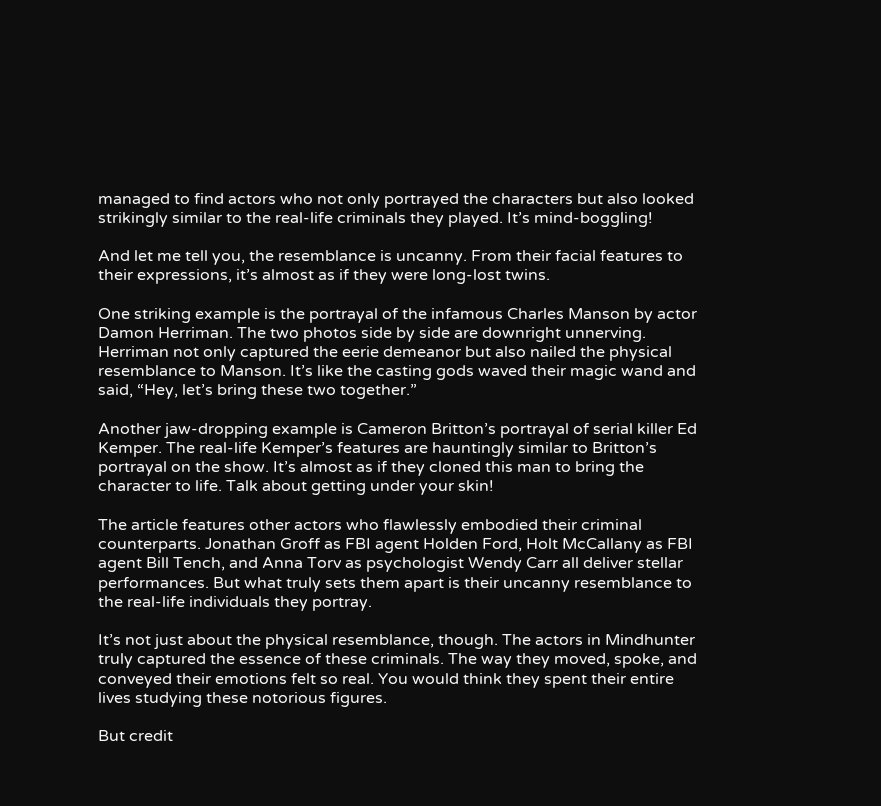managed to find actors who not only portrayed the characters but also looked strikingly similar to the real-life criminals they played. It’s mind-boggling!

And let me tell you, the resemblance is uncanny. From their facial features to their expressions, it’s almost as if they were long-lost twins.

One striking example is the portrayal of the infamous Charles Manson by actor Damon Herriman. The two photos side by side are downright unnerving. Herriman not only captured the eerie demeanor but also nailed the physical resemblance to Manson. It’s like the casting gods waved their magic wand and said, “Hey, let’s bring these two together.”

Another jaw-dropping example is Cameron Britton’s portrayal of serial killer Ed Kemper. The real-life Kemper’s features are hauntingly similar to Britton’s portrayal on the show. It’s almost as if they cloned this man to bring the character to life. Talk about getting under your skin!

The article features other actors who flawlessly embodied their criminal counterparts. Jonathan Groff as FBI agent Holden Ford, Holt McCallany as FBI agent Bill Tench, and Anna Torv as psychologist Wendy Carr all deliver stellar performances. But what truly sets them apart is their uncanny resemblance to the real-life individuals they portray.

It’s not just about the physical resemblance, though. The actors in Mindhunter truly captured the essence of these criminals. The way they moved, spoke, and conveyed their emotions felt so real. You would think they spent their entire lives studying these notorious figures.

But credit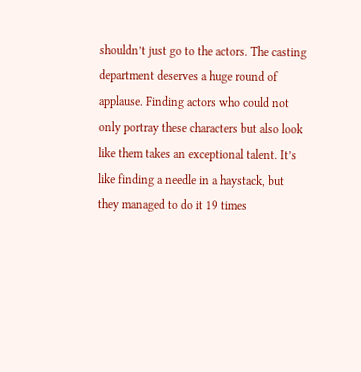shouldn’t just go to the actors. The casting department deserves a huge round of applause. Finding actors who could not only portray these characters but also look like them takes an exceptional talent. It’s like finding a needle in a haystack, but they managed to do it 19 times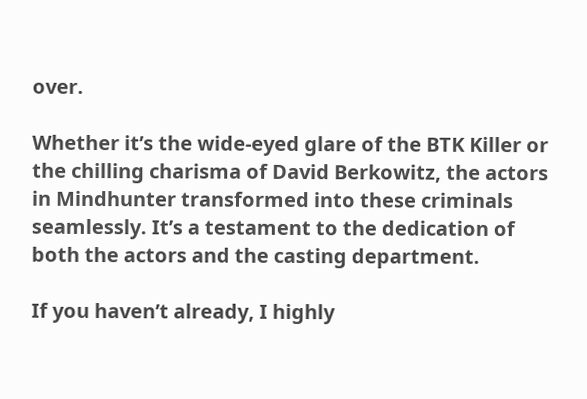over.

Whether it’s the wide-eyed glare of the BTK Killer or the chilling charisma of David Berkowitz, the actors in Mindhunter transformed into these criminals seamlessly. It’s a testament to the dedication of both the actors and the casting department.

If you haven’t already, I highly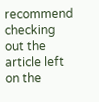recommend checking out the article left on the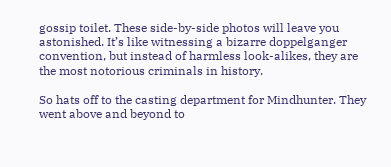gossip toilet. These side-by-side photos will leave you astonished. It’s like witnessing a bizarre doppelganger convention, but instead of harmless look-alikes, they are the most notorious criminals in history.

So hats off to the casting department for Mindhunter. They went above and beyond to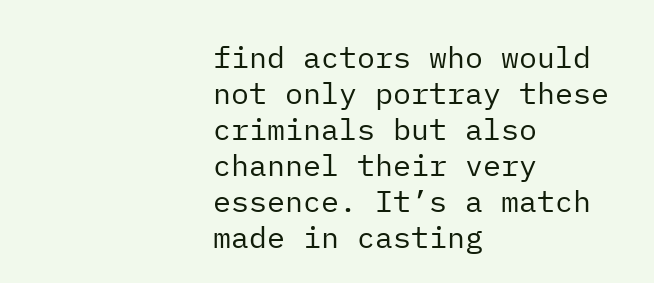find actors who would not only portray these criminals but also channel their very essence. It’s a match made in casting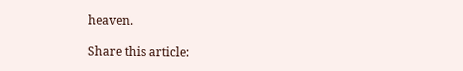heaven.

Share this article: